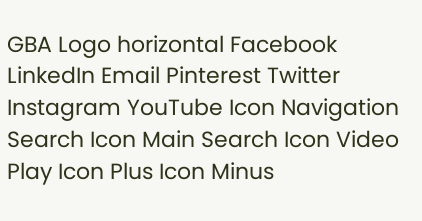GBA Logo horizontal Facebook LinkedIn Email Pinterest Twitter Instagram YouTube Icon Navigation Search Icon Main Search Icon Video Play Icon Plus Icon Minus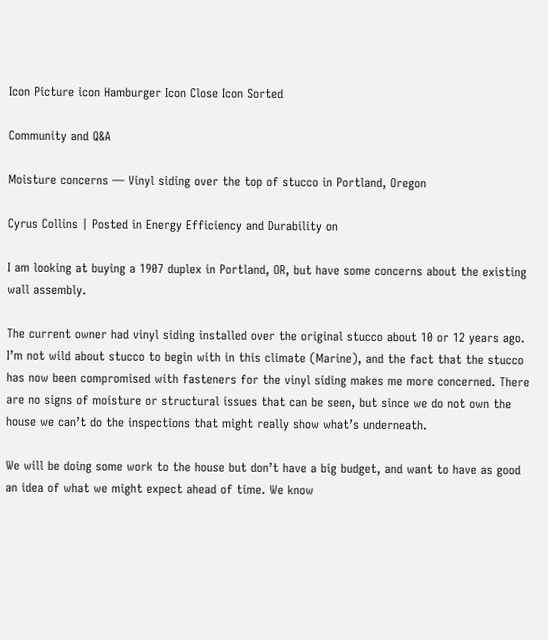Icon Picture icon Hamburger Icon Close Icon Sorted

Community and Q&A

Moisture concerns — Vinyl siding over the top of stucco in Portland, Oregon

Cyrus Collins | Posted in Energy Efficiency and Durability on

I am looking at buying a 1907 duplex in Portland, OR, but have some concerns about the existing wall assembly.

The current owner had vinyl siding installed over the original stucco about 10 or 12 years ago. I’m not wild about stucco to begin with in this climate (Marine), and the fact that the stucco has now been compromised with fasteners for the vinyl siding makes me more concerned. There are no signs of moisture or structural issues that can be seen, but since we do not own the house we can’t do the inspections that might really show what’s underneath.

We will be doing some work to the house but don’t have a big budget, and want to have as good an idea of what we might expect ahead of time. We know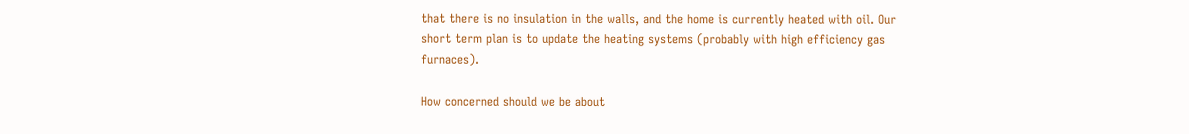that there is no insulation in the walls, and the home is currently heated with oil. Our short term plan is to update the heating systems (probably with high efficiency gas furnaces).

How concerned should we be about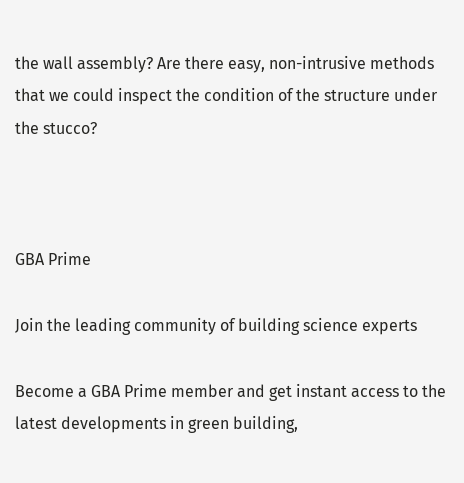the wall assembly? Are there easy, non-intrusive methods that we could inspect the condition of the structure under the stucco?



GBA Prime

Join the leading community of building science experts

Become a GBA Prime member and get instant access to the latest developments in green building,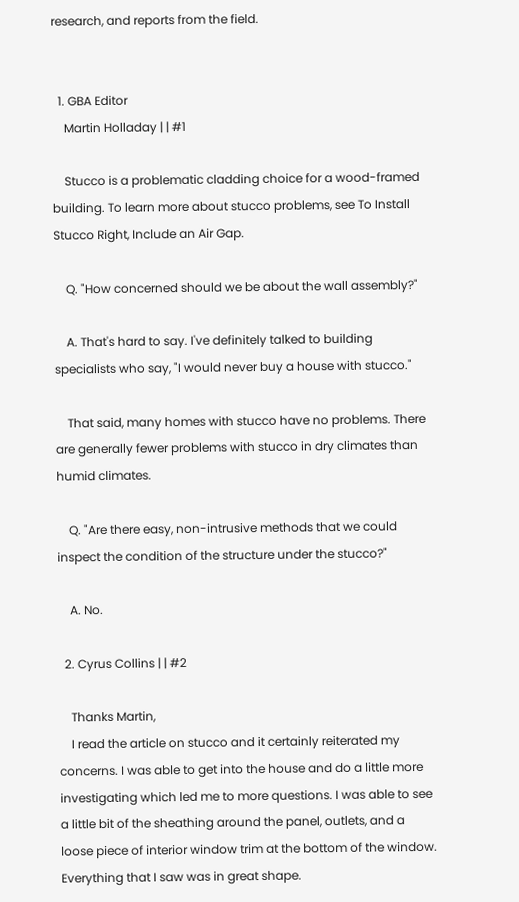research, and reports from the field.


  1. GBA Editor
    Martin Holladay | | #1

    Stucco is a problematic cladding choice for a wood-framed building. To learn more about stucco problems, see To Install Stucco Right, Include an Air Gap.

    Q. "How concerned should we be about the wall assembly?"

    A. That's hard to say. I've definitely talked to building specialists who say, "I would never buy a house with stucco."

    That said, many homes with stucco have no problems. There are generally fewer problems with stucco in dry climates than humid climates.

    Q. "Are there easy, non-intrusive methods that we could inspect the condition of the structure under the stucco?"

    A. No.

  2. Cyrus Collins | | #2

    Thanks Martin,
    I read the article on stucco and it certainly reiterated my concerns. I was able to get into the house and do a little more investigating which led me to more questions. I was able to see a little bit of the sheathing around the panel, outlets, and a loose piece of interior window trim at the bottom of the window. Everything that I saw was in great shape.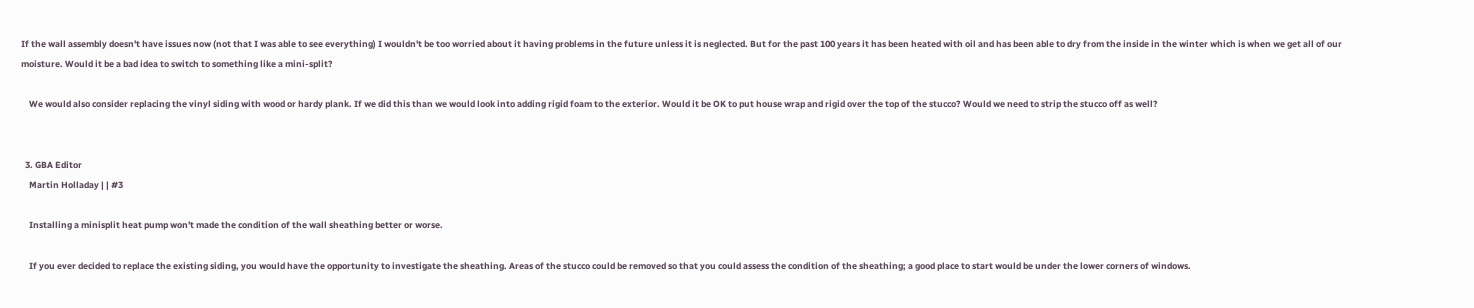If the wall assembly doesn't have issues now (not that I was able to see everything) I wouldn't be too worried about it having problems in the future unless it is neglected. But for the past 100 years it has been heated with oil and has been able to dry from the inside in the winter which is when we get all of our moisture. Would it be a bad idea to switch to something like a mini-split?

    We would also consider replacing the vinyl siding with wood or hardy plank. If we did this than we would look into adding rigid foam to the exterior. Would it be OK to put house wrap and rigid over the top of the stucco? Would we need to strip the stucco off as well?


  3. GBA Editor
    Martin Holladay | | #3

    Installing a minisplit heat pump won't made the condition of the wall sheathing better or worse.

    If you ever decided to replace the existing siding, you would have the opportunity to investigate the sheathing. Areas of the stucco could be removed so that you could assess the condition of the sheathing; a good place to start would be under the lower corners of windows.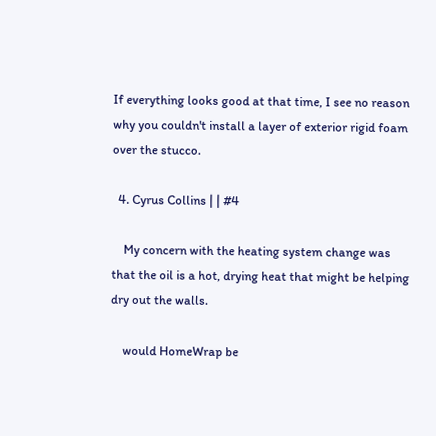If everything looks good at that time, I see no reason why you couldn't install a layer of exterior rigid foam over the stucco.

  4. Cyrus Collins | | #4

    My concern with the heating system change was that the oil is a hot, drying heat that might be helping dry out the walls.

    would HomeWrap be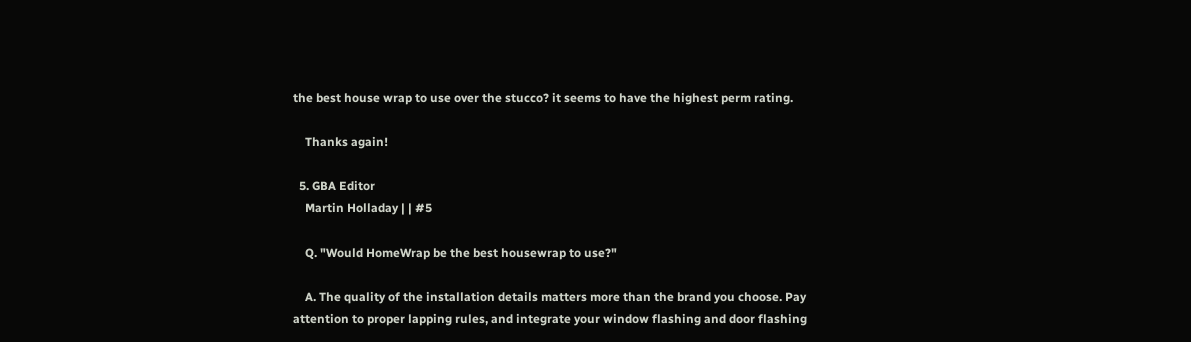the best house wrap to use over the stucco? it seems to have the highest perm rating.

    Thanks again!

  5. GBA Editor
    Martin Holladay | | #5

    Q. "Would HomeWrap be the best housewrap to use?"

    A. The quality of the installation details matters more than the brand you choose. Pay attention to proper lapping rules, and integrate your window flashing and door flashing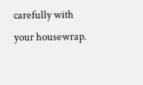carefully with your housewrap.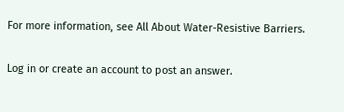For more information, see All About Water-Resistive Barriers.

Log in or create an account to post an answer.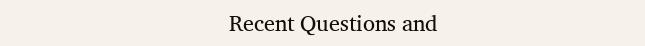Recent Questions and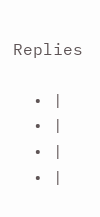Replies

  • |
  • |
  • |
  • |